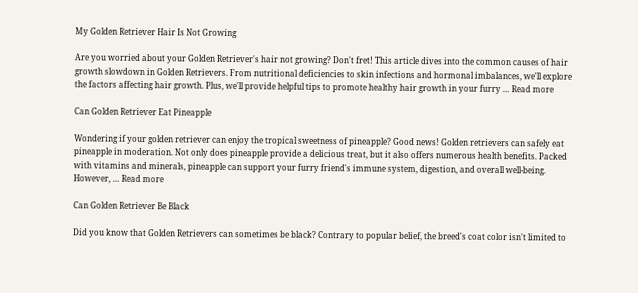My Golden Retriever Hair Is Not Growing

Are you worried about your Golden Retriever's hair not growing? Don't fret! This article dives into the common causes of hair growth slowdown in Golden Retrievers. From nutritional deficiencies to skin infections and hormonal imbalances, we'll explore the factors affecting hair growth. Plus, we'll provide helpful tips to promote healthy hair growth in your furry … Read more

Can Golden Retriever Eat Pineapple

Wondering if your golden retriever can enjoy the tropical sweetness of pineapple? Good news! Golden retrievers can safely eat pineapple in moderation. Not only does pineapple provide a delicious treat, but it also offers numerous health benefits. Packed with vitamins and minerals, pineapple can support your furry friend's immune system, digestion, and overall well-being. However, … Read more

Can Golden Retriever Be Black

Did you know that Golden Retrievers can sometimes be black? Contrary to popular belief, the breed's coat color isn't limited to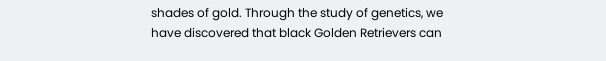shades of gold. Through the study of genetics, we have discovered that black Golden Retrievers can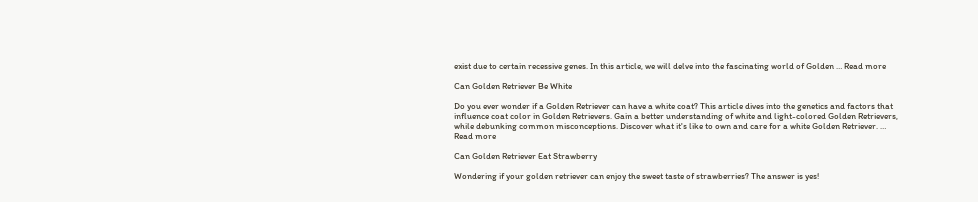exist due to certain recessive genes. In this article, we will delve into the fascinating world of Golden … Read more

Can Golden Retriever Be White

Do you ever wonder if a Golden Retriever can have a white coat? This article dives into the genetics and factors that influence coat color in Golden Retrievers. Gain a better understanding of white and light-colored Golden Retrievers, while debunking common misconceptions. Discover what it's like to own and care for a white Golden Retriever. … Read more

Can Golden Retriever Eat Strawberry

Wondering if your golden retriever can enjoy the sweet taste of strawberries? The answer is yes!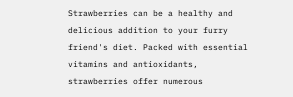Strawberries can be a healthy and delicious addition to your furry friend's diet. Packed with essential vitamins and antioxidants, strawberries offer numerous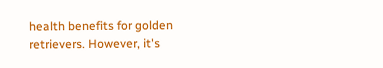health benefits for golden retrievers. However, it's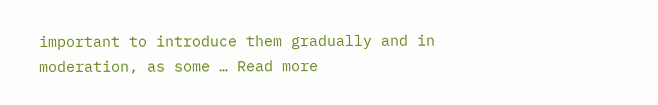important to introduce them gradually and in moderation, as some … Read more